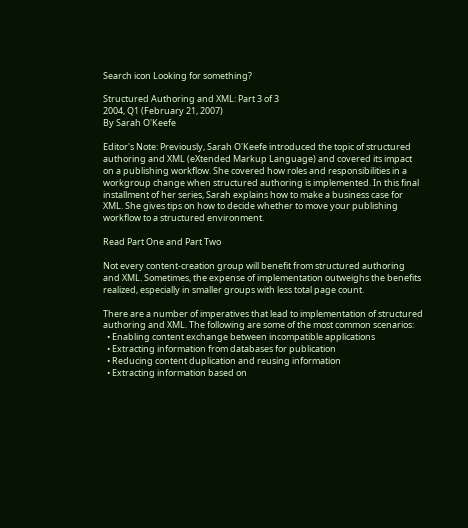Search icon Looking for something?

Structured Authoring and XML: Part 3 of 3
2004, Q1 (February 21, 2007)
By Sarah O'Keefe

Editor's Note: Previously, Sarah O'Keefe introduced the topic of structured authoring and XML (eXtended Markup Language) and covered its impact on a publishing workflow. She covered how roles and responsibilities in a workgroup change when structured authoring is implemented. In this final installment of her series, Sarah explains how to make a business case for XML. She gives tips on how to decide whether to move your publishing workflow to a structured environment.

Read Part One and Part Two

Not every content-creation group will benefit from structured authoring and XML. Sometimes, the expense of implementation outweighs the benefits realized, especially in smaller groups with less total page count.

There are a number of imperatives that lead to implementation of structured authoring and XML. The following are some of the most common scenarios:
  • Enabling content exchange between incompatible applications
  • Extracting information from databases for publication
  • Reducing content duplication and reusing information
  • Extracting information based on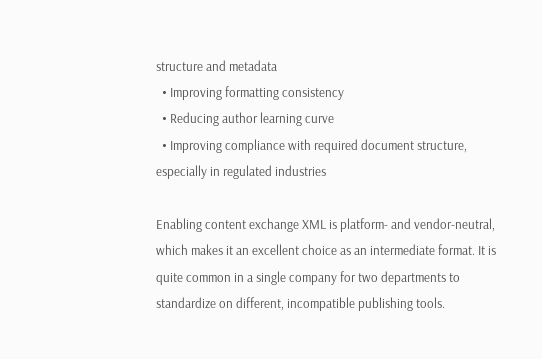structure and metadata
  • Improving formatting consistency
  • Reducing author learning curve
  • Improving compliance with required document structure, especially in regulated industries

Enabling content exchange XML is platform- and vendor-neutral, which makes it an excellent choice as an intermediate format. It is quite common in a single company for two departments to standardize on different, incompatible publishing tools.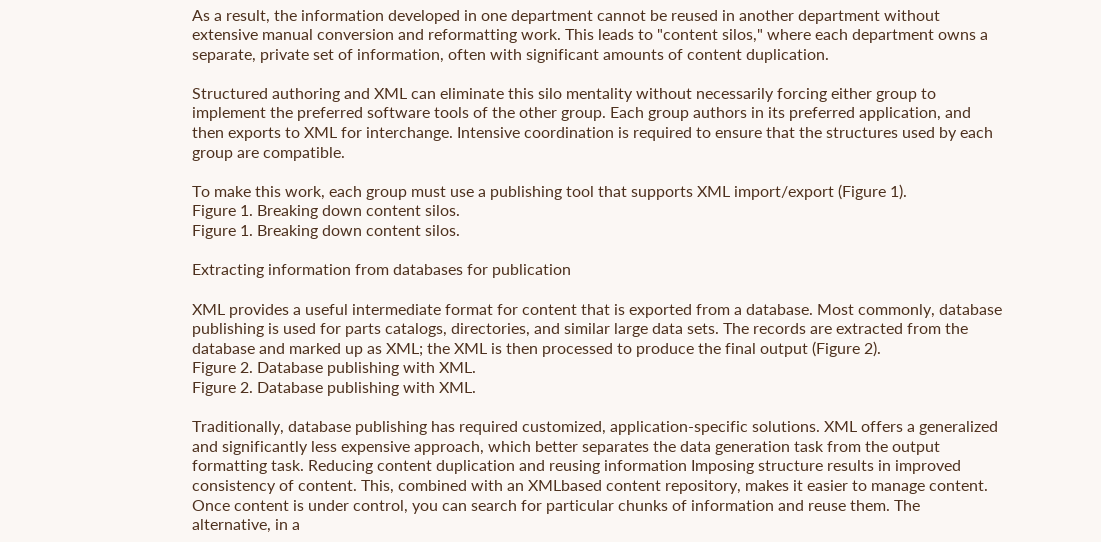As a result, the information developed in one department cannot be reused in another department without extensive manual conversion and reformatting work. This leads to "content silos," where each department owns a separate, private set of information, often with significant amounts of content duplication.

Structured authoring and XML can eliminate this silo mentality without necessarily forcing either group to implement the preferred software tools of the other group. Each group authors in its preferred application, and then exports to XML for interchange. Intensive coordination is required to ensure that the structures used by each group are compatible.

To make this work, each group must use a publishing tool that supports XML import/export (Figure 1).
Figure 1. Breaking down content silos.
Figure 1. Breaking down content silos.

Extracting information from databases for publication

XML provides a useful intermediate format for content that is exported from a database. Most commonly, database publishing is used for parts catalogs, directories, and similar large data sets. The records are extracted from the database and marked up as XML; the XML is then processed to produce the final output (Figure 2).
Figure 2. Database publishing with XML.
Figure 2. Database publishing with XML.

Traditionally, database publishing has required customized, application-specific solutions. XML offers a generalized and significantly less expensive approach, which better separates the data generation task from the output formatting task. Reducing content duplication and reusing information Imposing structure results in improved consistency of content. This, combined with an XMLbased content repository, makes it easier to manage content. Once content is under control, you can search for particular chunks of information and reuse them. The alternative, in a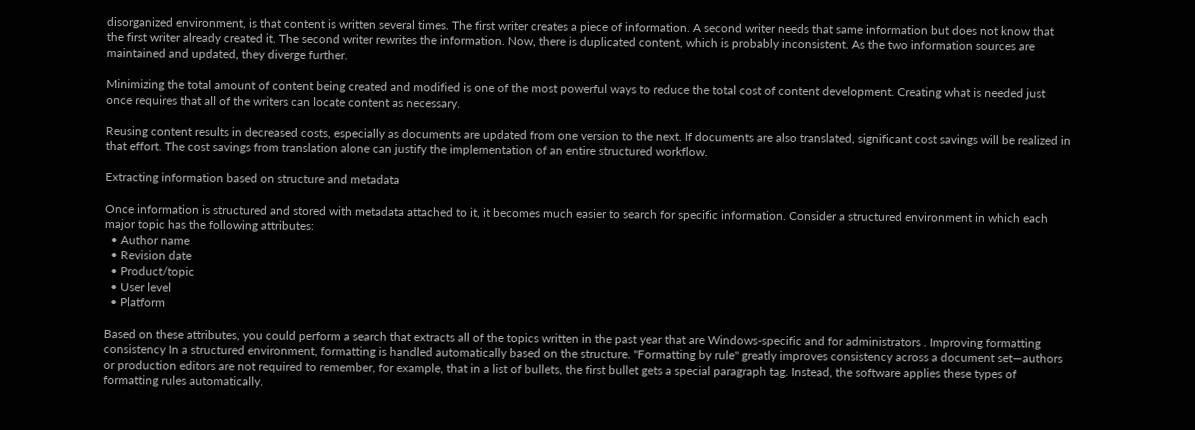disorganized environment, is that content is written several times. The first writer creates a piece of information. A second writer needs that same information but does not know that the first writer already created it. The second writer rewrites the information. Now, there is duplicated content, which is probably inconsistent. As the two information sources are maintained and updated, they diverge further.

Minimizing the total amount of content being created and modified is one of the most powerful ways to reduce the total cost of content development. Creating what is needed just once requires that all of the writers can locate content as necessary.

Reusing content results in decreased costs, especially as documents are updated from one version to the next. If documents are also translated, significant cost savings will be realized in that effort. The cost savings from translation alone can justify the implementation of an entire structured workflow.

Extracting information based on structure and metadata

Once information is structured and stored with metadata attached to it, it becomes much easier to search for specific information. Consider a structured environment in which each major topic has the following attributes:
  • Author name
  • Revision date
  • Product/topic
  • User level
  • Platform

Based on these attributes, you could perform a search that extracts all of the topics written in the past year that are Windows-specific and for administrators . Improving formatting consistency In a structured environment, formatting is handled automatically based on the structure. "Formatting by rule" greatly improves consistency across a document set—authors or production editors are not required to remember, for example, that in a list of bullets, the first bullet gets a special paragraph tag. Instead, the software applies these types of formatting rules automatically.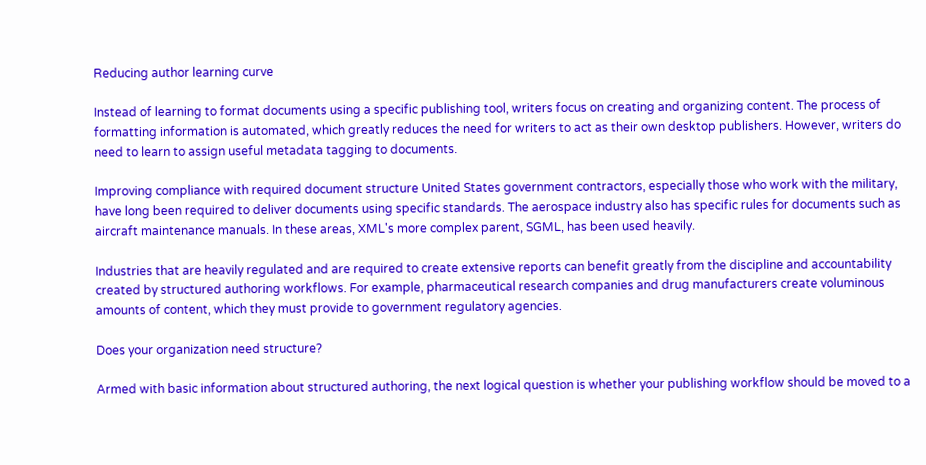Reducing author learning curve

Instead of learning to format documents using a specific publishing tool, writers focus on creating and organizing content. The process of formatting information is automated, which greatly reduces the need for writers to act as their own desktop publishers. However, writers do need to learn to assign useful metadata tagging to documents.

Improving compliance with required document structure United States government contractors, especially those who work with the military, have long been required to deliver documents using specific standards. The aerospace industry also has specific rules for documents such as aircraft maintenance manuals. In these areas, XML's more complex parent, SGML, has been used heavily.

Industries that are heavily regulated and are required to create extensive reports can benefit greatly from the discipline and accountability created by structured authoring workflows. For example, pharmaceutical research companies and drug manufacturers create voluminous amounts of content, which they must provide to government regulatory agencies.

Does your organization need structure?

Armed with basic information about structured authoring, the next logical question is whether your publishing workflow should be moved to a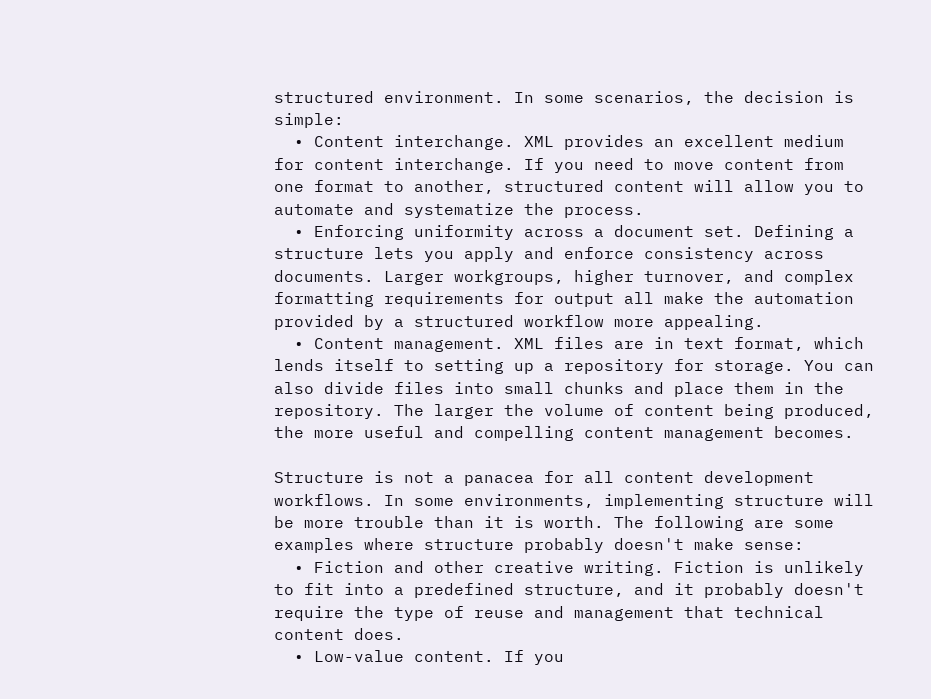structured environment. In some scenarios, the decision is simple:
  • Content interchange. XML provides an excellent medium for content interchange. If you need to move content from one format to another, structured content will allow you to automate and systematize the process.
  • Enforcing uniformity across a document set. Defining a structure lets you apply and enforce consistency across documents. Larger workgroups, higher turnover, and complex formatting requirements for output all make the automation provided by a structured workflow more appealing.
  • Content management. XML files are in text format, which lends itself to setting up a repository for storage. You can also divide files into small chunks and place them in the repository. The larger the volume of content being produced, the more useful and compelling content management becomes.

Structure is not a panacea for all content development workflows. In some environments, implementing structure will be more trouble than it is worth. The following are some examples where structure probably doesn't make sense:
  • Fiction and other creative writing. Fiction is unlikely to fit into a predefined structure, and it probably doesn't require the type of reuse and management that technical content does.
  • Low-value content. If you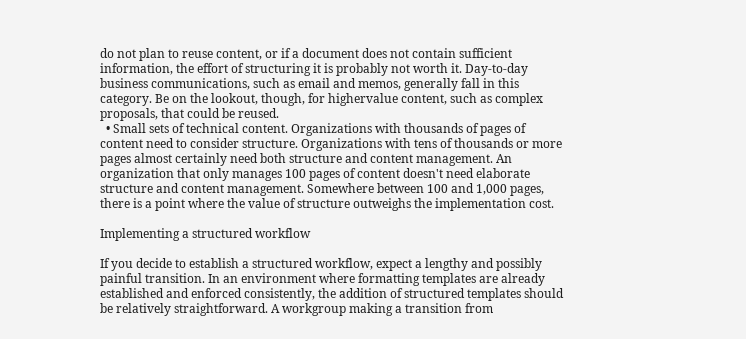do not plan to reuse content, or if a document does not contain sufficient information, the effort of structuring it is probably not worth it. Day-to-day business communications, such as email and memos, generally fall in this category. Be on the lookout, though, for highervalue content, such as complex proposals, that could be reused.
  • Small sets of technical content. Organizations with thousands of pages of content need to consider structure. Organizations with tens of thousands or more pages almost certainly need both structure and content management. An organization that only manages 100 pages of content doesn't need elaborate structure and content management. Somewhere between 100 and 1,000 pages, there is a point where the value of structure outweighs the implementation cost.

Implementing a structured workflow

If you decide to establish a structured workflow, expect a lengthy and possibly painful transition. In an environment where formatting templates are already established and enforced consistently, the addition of structured templates should be relatively straightforward. A workgroup making a transition from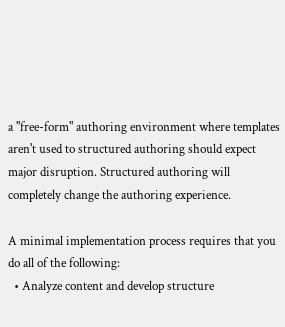a "free-form" authoring environment where templates aren't used to structured authoring should expect major disruption. Structured authoring will completely change the authoring experience.

A minimal implementation process requires that you do all of the following:
  • Analyze content and develop structure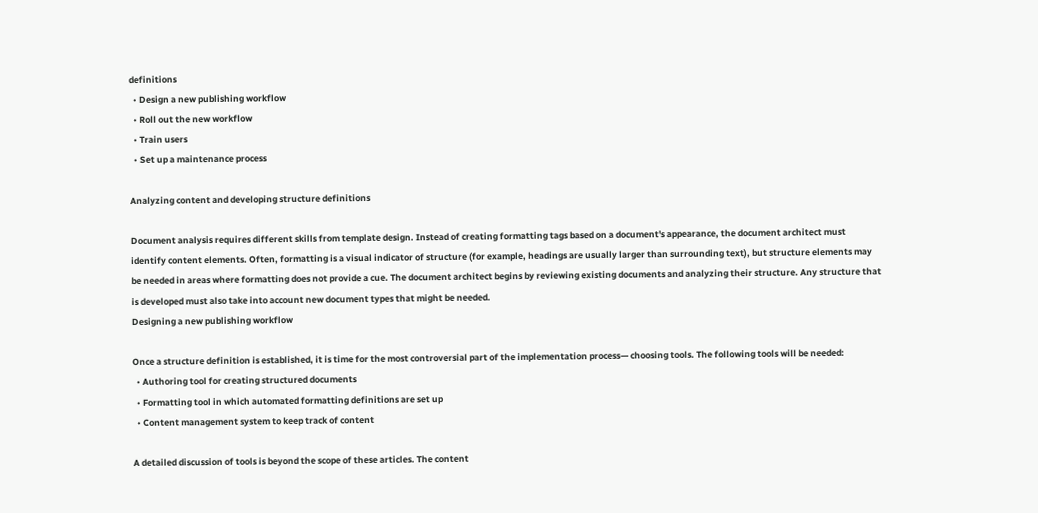definitions
  • Design a new publishing workflow
  • Roll out the new workflow
  • Train users
  • Set up a maintenance process

Analyzing content and developing structure definitions

Document analysis requires different skills from template design. Instead of creating formatting tags based on a document's appearance, the document architect must identify content elements. Often, formatting is a visual indicator of structure (for example, headings are usually larger than surrounding text), but structure elements may be needed in areas where formatting does not provide a cue. The document architect begins by reviewing existing documents and analyzing their structure. Any structure that is developed must also take into account new document types that might be needed.
Designing a new publishing workflow

Once a structure definition is established, it is time for the most controversial part of the implementation process— choosing tools. The following tools will be needed:
  • Authoring tool for creating structured documents
  • Formatting tool in which automated formatting definitions are set up
  • Content management system to keep track of content

A detailed discussion of tools is beyond the scope of these articles. The content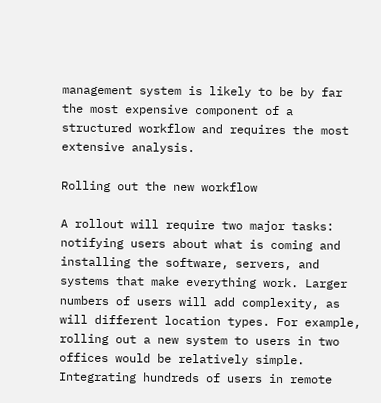management system is likely to be by far the most expensive component of a structured workflow and requires the most extensive analysis.

Rolling out the new workflow

A rollout will require two major tasks: notifying users about what is coming and installing the software, servers, and systems that make everything work. Larger numbers of users will add complexity, as will different location types. For example, rolling out a new system to users in two offices would be relatively simple. Integrating hundreds of users in remote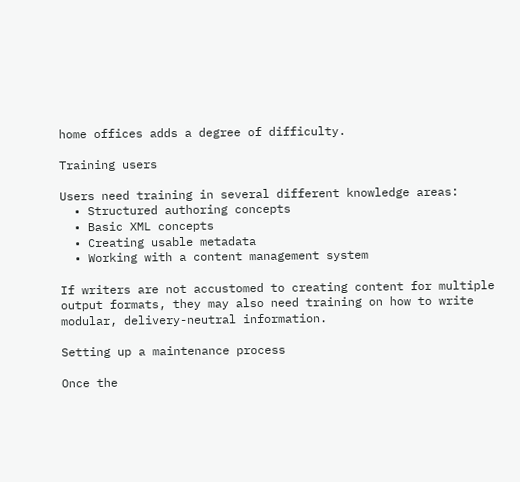home offices adds a degree of difficulty.

Training users

Users need training in several different knowledge areas:
  • Structured authoring concepts
  • Basic XML concepts
  • Creating usable metadata
  • Working with a content management system

If writers are not accustomed to creating content for multiple output formats, they may also need training on how to write modular, delivery-neutral information.

Setting up a maintenance process

Once the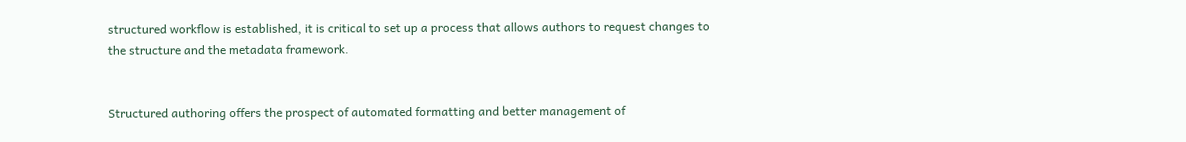structured workflow is established, it is critical to set up a process that allows authors to request changes to the structure and the metadata framework.


Structured authoring offers the prospect of automated formatting and better management of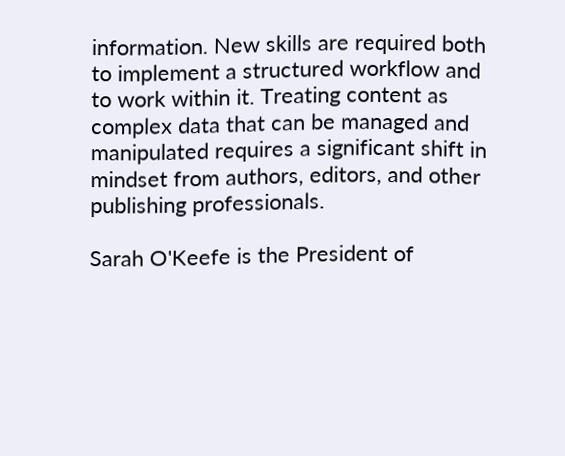information. New skills are required both to implement a structured workflow and to work within it. Treating content as complex data that can be managed and manipulated requires a significant shift in mindset from authors, editors, and other publishing professionals.

Sarah O'Keefe is the President of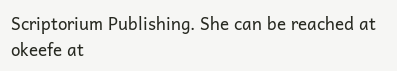Scriptorium Publishing. She can be reached at okeefe at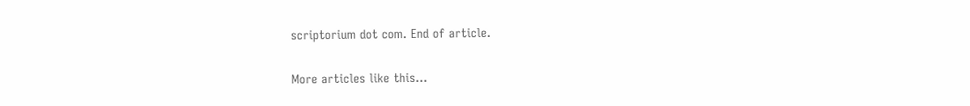scriptorium dot com. End of article.

More articles like this...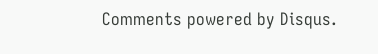Comments powered by Disqus.